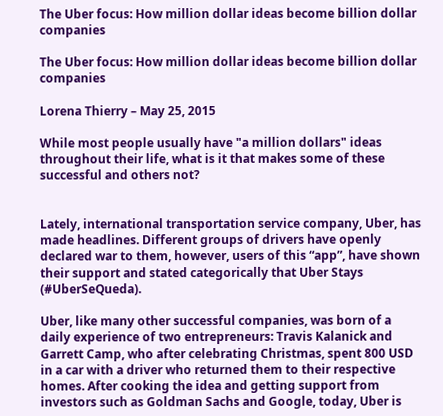The Uber focus: How million dollar ideas become billion dollar companies

The Uber focus: How million dollar ideas become billion dollar companies

Lorena Thierry – May 25, 2015

While most people usually have "a million dollars" ideas throughout their life, what is it that makes some of these successful and others not?


Lately, international transportation service company, Uber, has made headlines. Different groups of drivers have openly declared war to them, however, users of this “app”, have shown their support and stated categorically that Uber Stays (#UberSeQueda).

Uber, like many other successful companies, was born of a daily experience of two entrepreneurs: Travis Kalanick and Garrett Camp, who after celebrating Christmas, spent 800 USD in a car with a driver who returned them to their respective homes. After cooking the idea and getting support from investors such as Goldman Sachs and Google, today, Uber is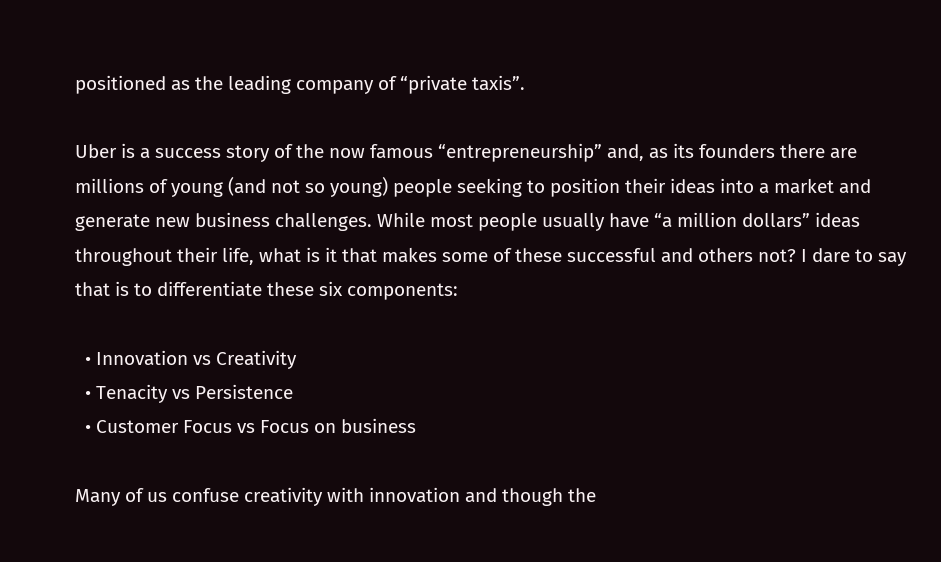positioned as the leading company of “private taxis”.

Uber is a success story of the now famous “entrepreneurship” and, as its founders there are millions of young (and not so young) people seeking to position their ideas into a market and generate new business challenges. While most people usually have “a million dollars” ideas throughout their life, what is it that makes some of these successful and others not? I dare to say that is to differentiate these six components:

  • Innovation vs Creativity
  • Tenacity vs Persistence
  • Customer Focus vs Focus on business

Many of us confuse creativity with innovation and though the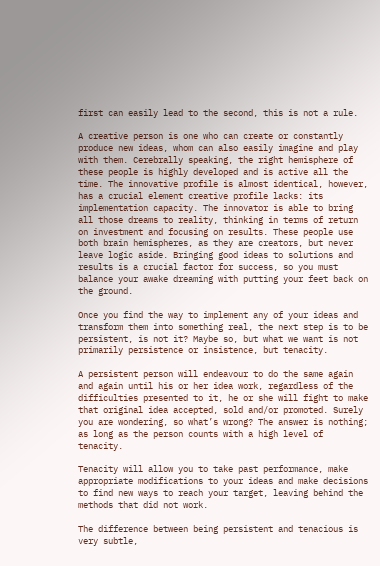first can easily lead to the second, this is not a rule.

A creative person is one who can create or constantly produce new ideas, whom can also easily imagine and play with them. Cerebrally speaking, the right hemisphere of these people is highly developed and is active all the time. The innovative profile is almost identical, however, has a crucial element creative profile lacks: its implementation capacity. The innovator is able to bring all those dreams to reality, thinking in terms of return on investment and focusing on results. These people use both brain hemispheres, as they are creators, but never leave logic aside. Bringing good ideas to solutions and results is a crucial factor for success, so you must balance your awake dreaming with putting your feet back on the ground.

Once you find the way to implement any of your ideas and transform them into something real, the next step is to be persistent, is not it? Maybe so, but what we want is not primarily persistence or insistence, but tenacity.

A persistent person will endeavour to do the same again and again until his or her idea work, regardless of the difficulties presented to it, he or she will fight to make that original idea accepted, sold and/or promoted. Surely you are wondering, so what’s wrong? The answer is nothing; as long as the person counts with a high level of tenacity.

Tenacity will allow you to take past performance, make appropriate modifications to your ideas and make decisions to find new ways to reach your target, leaving behind the methods that did not work.

The difference between being persistent and tenacious is very subtle,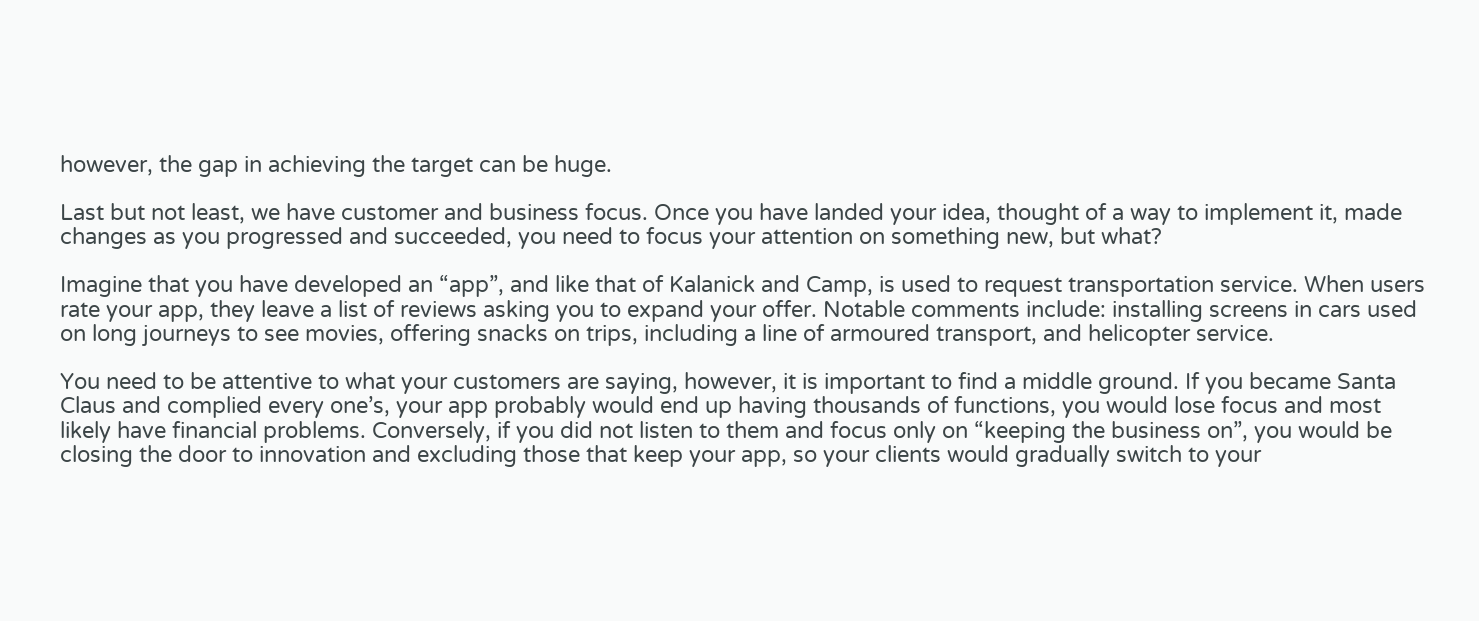however, the gap in achieving the target can be huge.

Last but not least, we have customer and business focus. Once you have landed your idea, thought of a way to implement it, made changes as you progressed and succeeded, you need to focus your attention on something new, but what?

Imagine that you have developed an “app”, and like that of Kalanick and Camp, is used to request transportation service. When users rate your app, they leave a list of reviews asking you to expand your offer. Notable comments include: installing screens in cars used on long journeys to see movies, offering snacks on trips, including a line of armoured transport, and helicopter service.

You need to be attentive to what your customers are saying, however, it is important to find a middle ground. If you became Santa Claus and complied every one’s, your app probably would end up having thousands of functions, you would lose focus and most likely have financial problems. Conversely, if you did not listen to them and focus only on “keeping the business on”, you would be closing the door to innovation and excluding those that keep your app, so your clients would gradually switch to your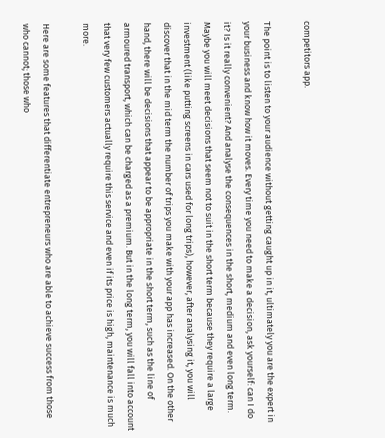competitors app.

The point is to listen to your audience without getting caught up in it, ultimately you are the expert in your business and know how it moves. Every time you need to make a decision, ask yourself: can I do it? Is it really convenient? And analyse the consequences in the short, medium and even long term. Maybe you will meet decisions that seem not to suit in the short term because they require a large investment (like putting screens in cars used for long trips), however, after analysing it, you will discover that in the mid term the number of trips you make with your app has increased. On the other hand, there will be decisions that appear to be appropriate in the short term, such as the line of armoured transport, which can be charged as a premium. But in the long term, you will fall into account that very few customers actually require this service and even if its price is high, maintenance is much more.

Here are some features that differentiate entrepreneurs who are able to achieve success from those who cannot; those who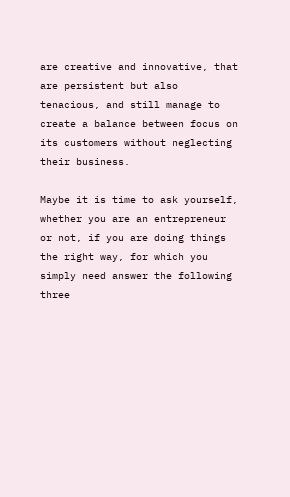are creative and innovative, that are persistent but also tenacious, and still manage to create a balance between focus on its customers without neglecting their business.

Maybe it is time to ask yourself, whether you are an entrepreneur or not, if you are doing things the right way, for which you simply need answer the following three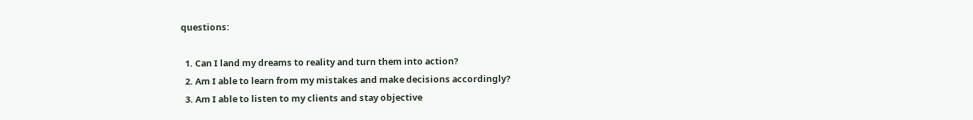questions:

  1. Can I land my dreams to reality and turn them into action?
  2. Am I able to learn from my mistakes and make decisions accordingly?
  3. Am I able to listen to my clients and stay objective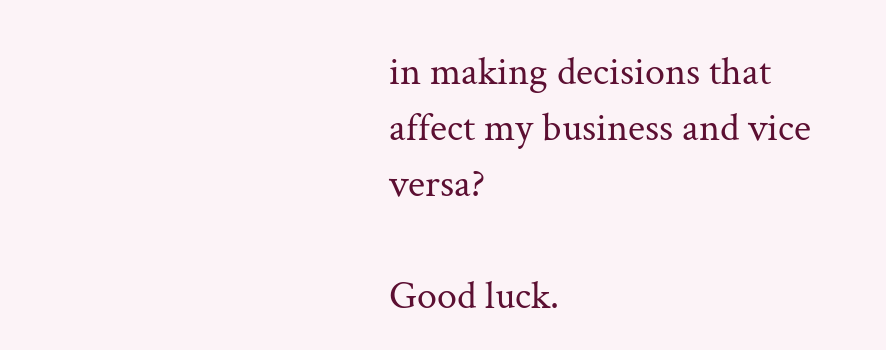in making decisions that affect my business and vice versa?

Good luck.